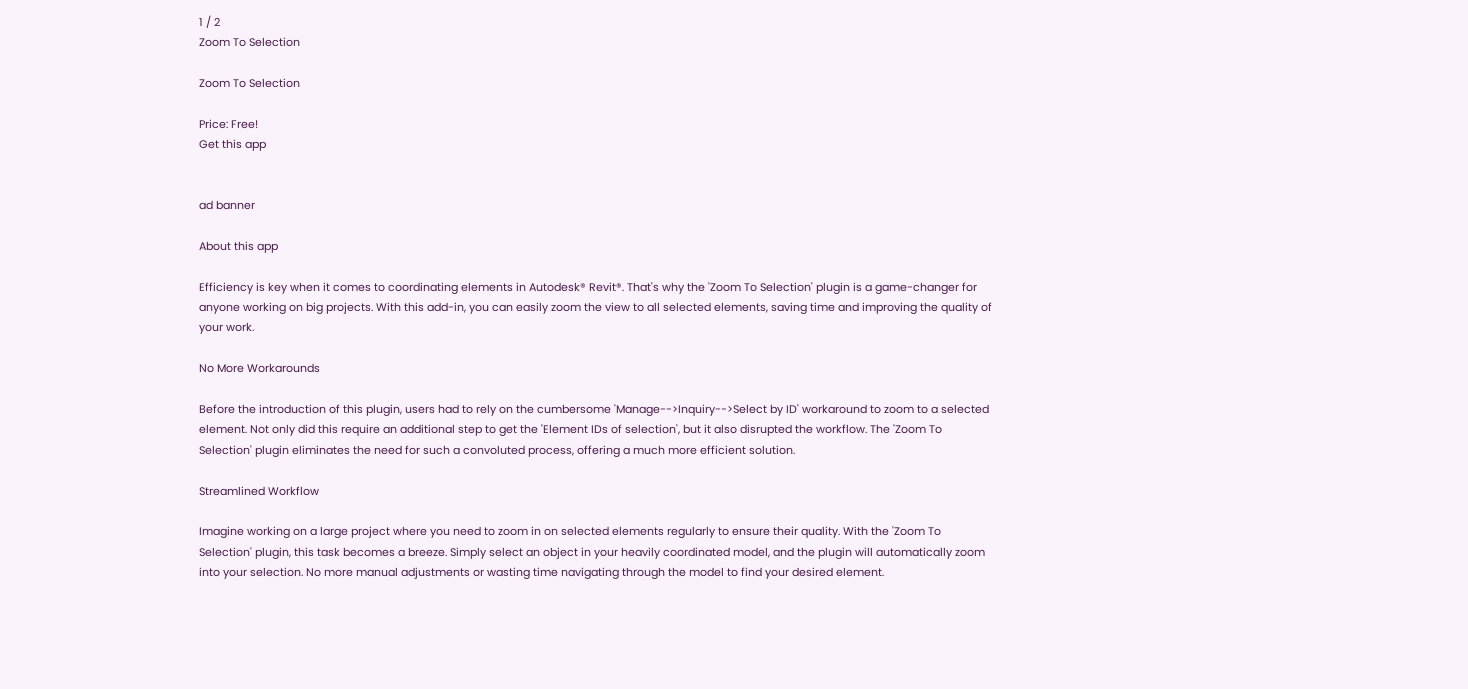1 / 2
Zoom To Selection

Zoom To Selection

Price: Free!
Get this app


ad banner

About this app

Efficiency is key when it comes to coordinating elements in Autodesk® Revit®. That's why the 'Zoom To Selection' plugin is a game-changer for anyone working on big projects. With this add-in, you can easily zoom the view to all selected elements, saving time and improving the quality of your work.

No More Workarounds

Before the introduction of this plugin, users had to rely on the cumbersome 'Manage-->Inquiry-->Select by ID' workaround to zoom to a selected element. Not only did this require an additional step to get the 'Element IDs of selection', but it also disrupted the workflow. The 'Zoom To Selection' plugin eliminates the need for such a convoluted process, offering a much more efficient solution.

Streamlined Workflow

Imagine working on a large project where you need to zoom in on selected elements regularly to ensure their quality. With the 'Zoom To Selection' plugin, this task becomes a breeze. Simply select an object in your heavily coordinated model, and the plugin will automatically zoom into your selection. No more manual adjustments or wasting time navigating through the model to find your desired element.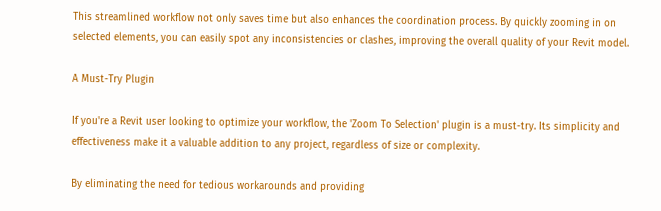This streamlined workflow not only saves time but also enhances the coordination process. By quickly zooming in on selected elements, you can easily spot any inconsistencies or clashes, improving the overall quality of your Revit model.

A Must-Try Plugin

If you're a Revit user looking to optimize your workflow, the 'Zoom To Selection' plugin is a must-try. Its simplicity and effectiveness make it a valuable addition to any project, regardless of size or complexity.

By eliminating the need for tedious workarounds and providing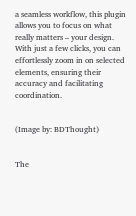a seamless workflow, this plugin allows you to focus on what really matters – your design. With just a few clicks, you can effortlessly zoom in on selected elements, ensuring their accuracy and facilitating coordination.


(Image by: BDThought)


The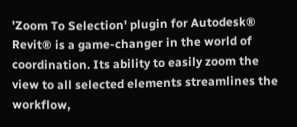'Zoom To Selection' plugin for Autodesk® Revit® is a game-changer in the world of coordination. Its ability to easily zoom the view to all selected elements streamlines the workflow,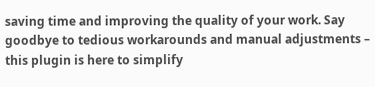saving time and improving the quality of your work. Say goodbye to tedious workarounds and manual adjustments – this plugin is here to simplify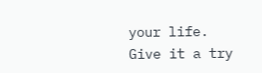your life. Give it a try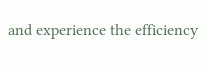and experience the efficiency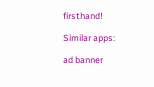firsthand!

Similar apps:

ad banner